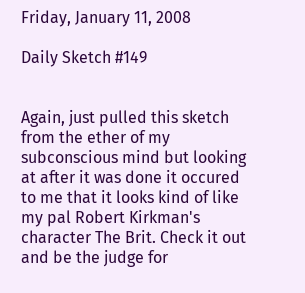Friday, January 11, 2008

Daily Sketch #149


Again, just pulled this sketch from the ether of my subconscious mind but looking at after it was done it occured to me that it looks kind of like my pal Robert Kirkman's character The Brit. Check it out and be the judge for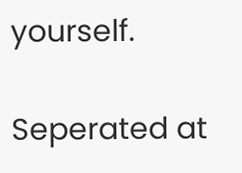yourself.

Seperated at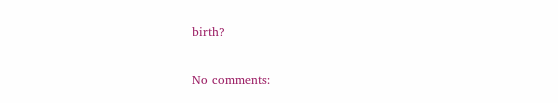birth?

No comments: